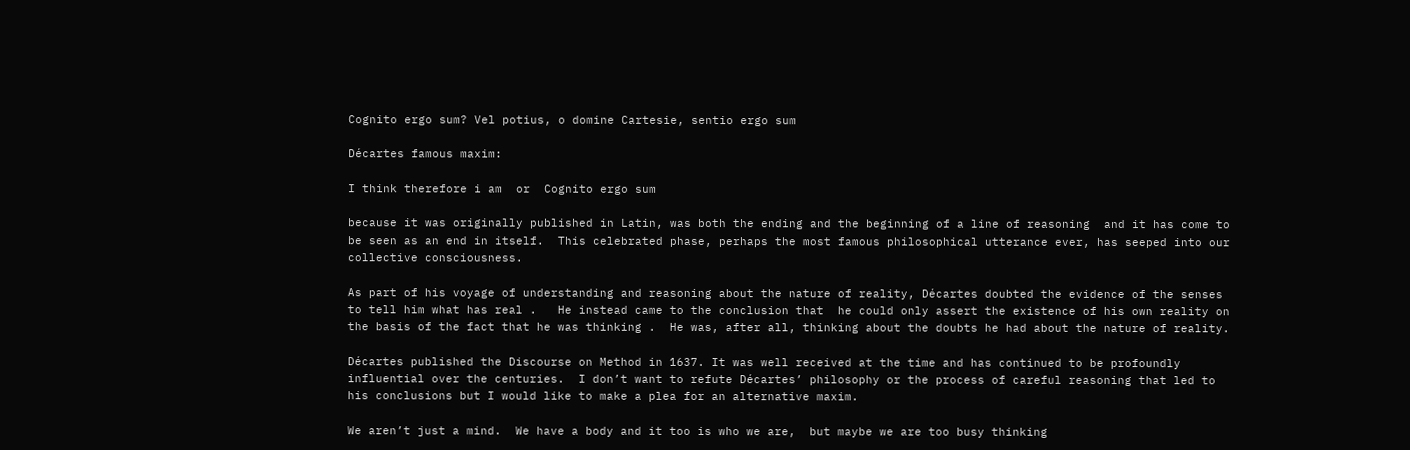Cognito ergo sum? Vel potius, o domine Cartesie, sentio ergo sum

Décartes famous maxim:

I think therefore i am  or  Cognito ergo sum

because it was originally published in Latin, was both the ending and the beginning of a line of reasoning  and it has come to be seen as an end in itself.  This celebrated phase, perhaps the most famous philosophical utterance ever, has seeped into our collective consciousness.

As part of his voyage of understanding and reasoning about the nature of reality, Décartes doubted the evidence of the senses to tell him what has real .   He instead came to the conclusion that  he could only assert the existence of his own reality on the basis of the fact that he was thinking .  He was, after all, thinking about the doubts he had about the nature of reality.

Décartes published the Discourse on Method in 1637. It was well received at the time and has continued to be profoundly influential over the centuries.  I don’t want to refute Décartes’ philosophy or the process of careful reasoning that led to his conclusions but I would like to make a plea for an alternative maxim.

We aren’t just a mind.  We have a body and it too is who we are,  but maybe we are too busy thinking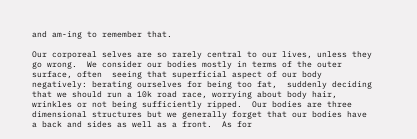and am-ing to remember that.

Our corporeal selves are so rarely central to our lives, unless they go wrong.  We consider our bodies mostly in terms of the outer surface, often  seeing that superficial aspect of our body  negatively: berating ourselves for being too fat,  suddenly deciding that we should run a 10k road race, worrying about body hair, wrinkles or not being sufficiently ripped.  Our bodies are three dimensional structures but we generally forget that our bodies have a back and sides as well as a front.  As for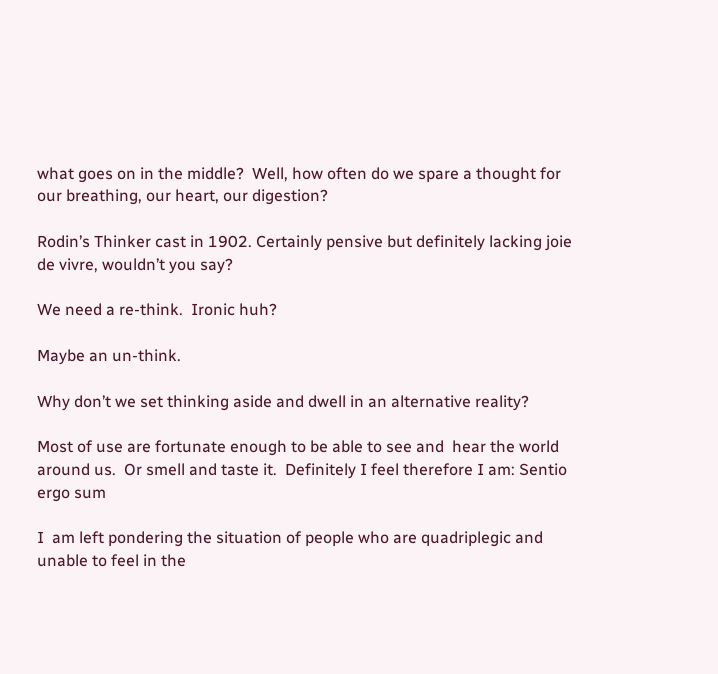what goes on in the middle?  Well, how often do we spare a thought for our breathing, our heart, our digestion?

Rodin’s Thinker cast in 1902. Certainly pensive but definitely lacking joie de vivre, wouldn’t you say?

We need a re-think.  Ironic huh?

Maybe an un-think.

Why don’t we set thinking aside and dwell in an alternative reality?

Most of use are fortunate enough to be able to see and  hear the world around us.  Or smell and taste it.  Definitely I feel therefore I am: Sentio ergo sum

I  am left pondering the situation of people who are quadriplegic and unable to feel in the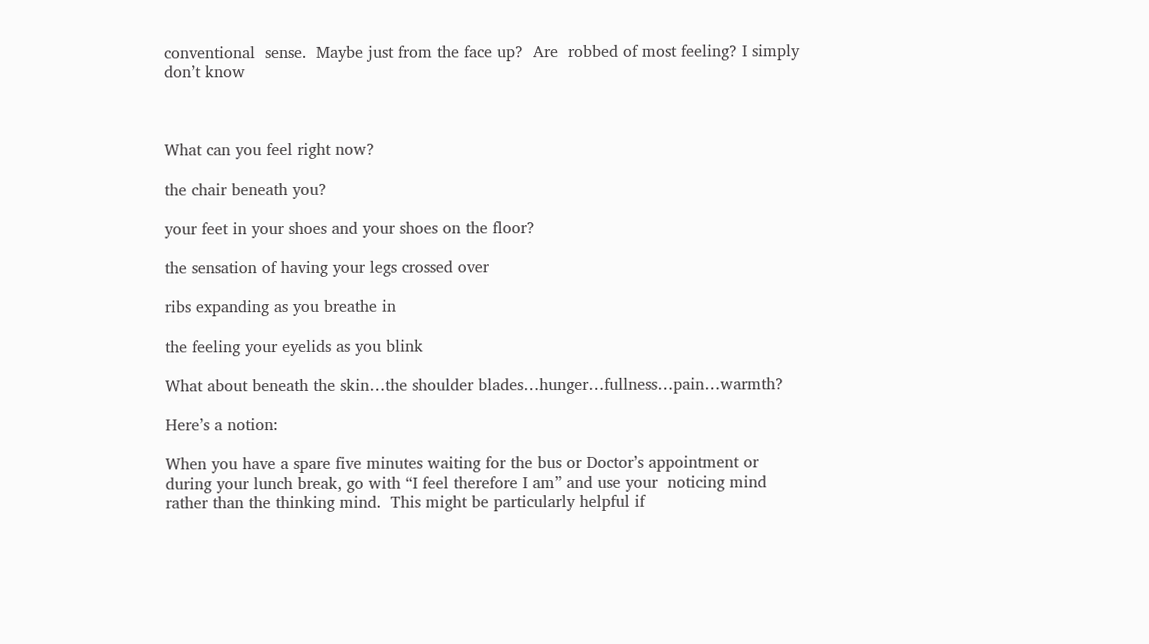conventional  sense.  Maybe just from the face up?  Are  robbed of most feeling? I simply don’t know



What can you feel right now?

the chair beneath you?

your feet in your shoes and your shoes on the floor?

the sensation of having your legs crossed over

ribs expanding as you breathe in

the feeling your eyelids as you blink

What about beneath the skin…the shoulder blades…hunger…fullness…pain…warmth?

Here’s a notion:

When you have a spare five minutes waiting for the bus or Doctor’s appointment or during your lunch break, go with “I feel therefore I am” and use your  noticing mind rather than the thinking mind.  This might be particularly helpful if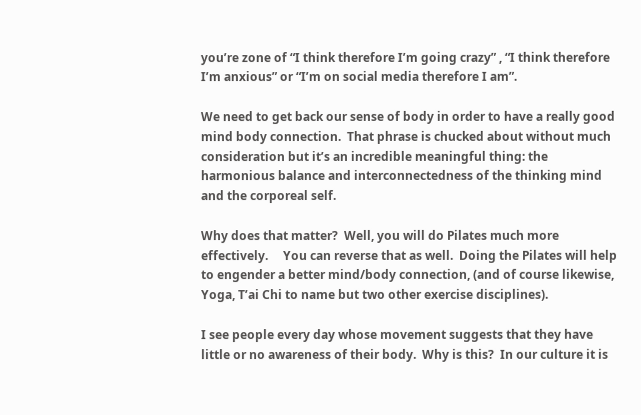you’re zone of “I think therefore I’m going crazy” , “I think therefore I’m anxious” or “I’m on social media therefore I am”.

We need to get back our sense of body in order to have a really good mind body connection.  That phrase is chucked about without much consideration but it’s an incredible meaningful thing: the harmonious balance and interconnectedness of the thinking mind and the corporeal self.

Why does that matter?  Well, you will do Pilates much more effectively.     You can reverse that as well.  Doing the Pilates will help to engender a better mind/body connection, (and of course likewise, Yoga, T’ai Chi to name but two other exercise disciplines).

I see people every day whose movement suggests that they have little or no awareness of their body.  Why is this?  In our culture it is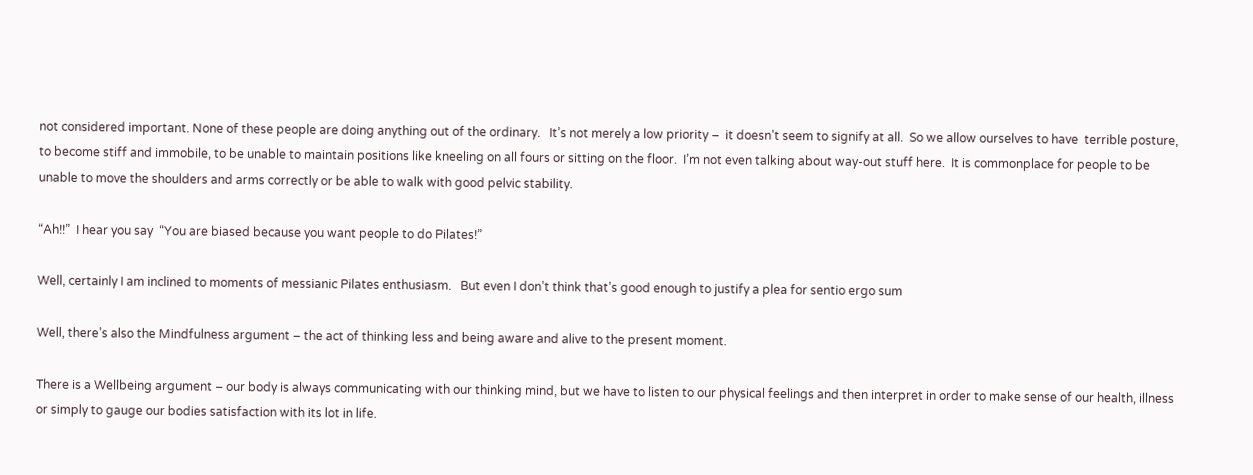not considered important. None of these people are doing anything out of the ordinary.   It’s not merely a low priority –  it doesn’t seem to signify at all.  So we allow ourselves to have  terrible posture, to become stiff and immobile, to be unable to maintain positions like kneeling on all fours or sitting on the floor.  I’m not even talking about way-out stuff here.  It is commonplace for people to be unable to move the shoulders and arms correctly or be able to walk with good pelvic stability.

“Ah!!”  I hear you say  “You are biased because you want people to do Pilates!”

Well, certainly I am inclined to moments of messianic Pilates enthusiasm.   But even I don’t think that’s good enough to justify a plea for sentio ergo sum

Well, there’s also the Mindfulness argument – the act of thinking less and being aware and alive to the present moment.

There is a Wellbeing argument – our body is always communicating with our thinking mind, but we have to listen to our physical feelings and then interpret in order to make sense of our health, illness or simply to gauge our bodies satisfaction with its lot in life.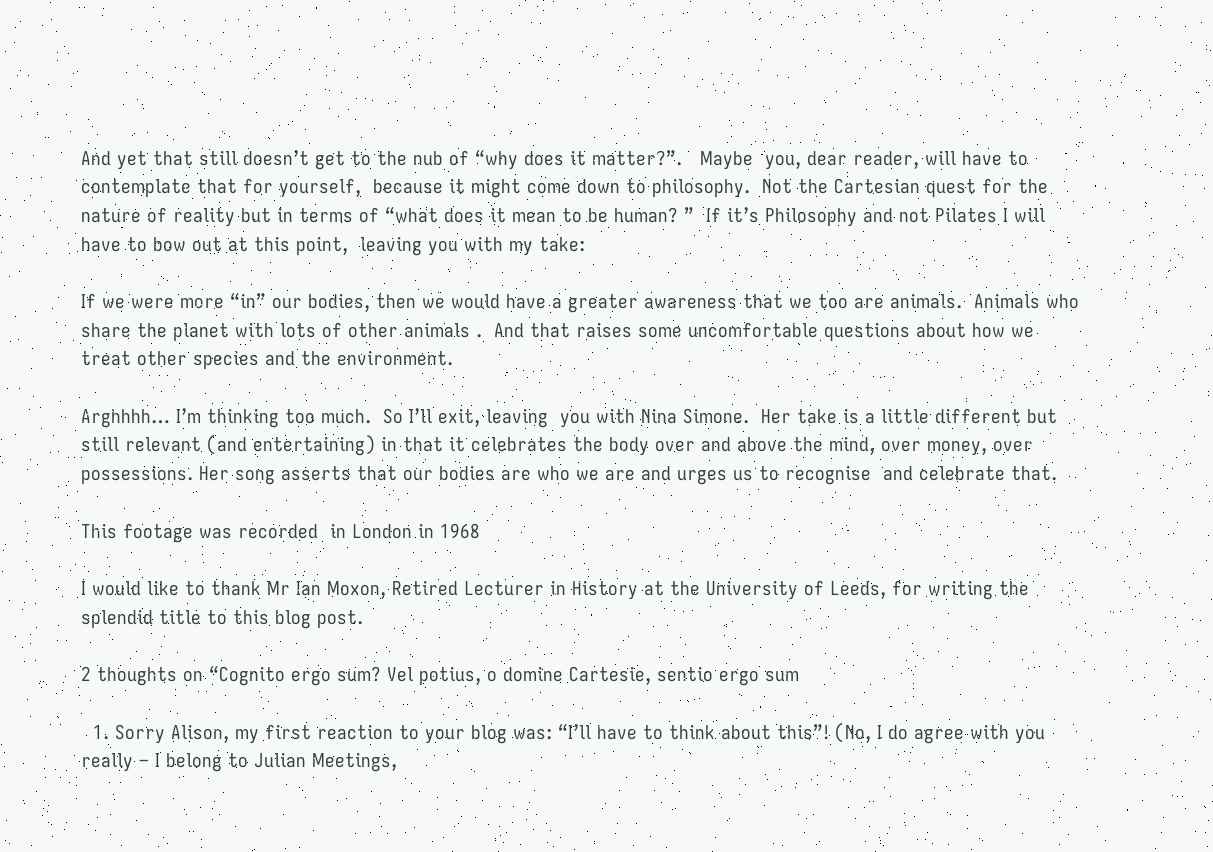And yet that still doesn’t get to the nub of “why does it matter?”.   Maybe  you, dear reader, will have to contemplate that for yourself,  because it might come down to philosophy.  Not the Cartesian quest for the nature of reality but in terms of “what does it mean to be human? ”  If it’s Philosophy and not Pilates I will have to bow out at this point,  leaving you with my take:

If we were more “in” our bodies, then we would have a greater awareness that we too are animals.  Animals who share the planet with lots of other animals .  And that raises some uncomfortable questions about how we treat other species and the environment.

Arghhhh… I’m thinking too much.  So I’ll exit, leaving  you with Nina Simone.  Her take is a little different but still relevant (and entertaining) in that it celebrates the body over and above the mind, over money, over possessions. Her song asserts that our bodies are who we are and urges us to recognise  and celebrate that.

This footage was recorded  in London in 1968

I would like to thank Mr Ian Moxon, Retired Lecturer in History at the University of Leeds, for writing the splendid title to this blog post.

2 thoughts on “Cognito ergo sum? Vel potius, o domine Cartesie, sentio ergo sum

  1. Sorry Alison, my first reaction to your blog was: “I’ll have to think about this”! (No, I do agree with you really – I belong to Julian Meetings,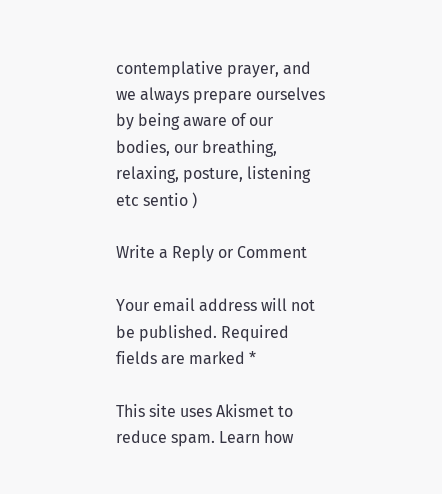contemplative prayer, and we always prepare ourselves by being aware of our bodies, our breathing, relaxing, posture, listening etc sentio )

Write a Reply or Comment

Your email address will not be published. Required fields are marked *

This site uses Akismet to reduce spam. Learn how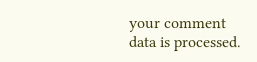your comment data is processed.